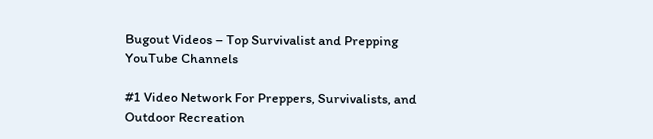Bugout Videos – Top Survivalist and Prepping YouTube Channels

#1 Video Network For Preppers, Survivalists, and Outdoor Recreation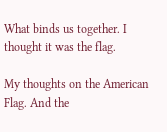What binds us together. I thought it was the flag.

My thoughts on the American Flag. And the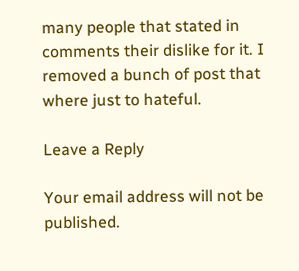many people that stated in comments their dislike for it. I removed a bunch of post that where just to hateful.

Leave a Reply

Your email address will not be published.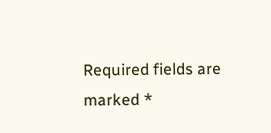Required fields are marked *